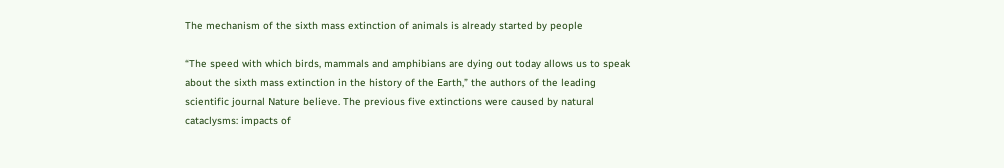The mechanism of the sixth mass extinction of animals is already started by people

“The speed with which birds, mammals and amphibians are dying out today allows us to speak about the sixth mass extinction in the history of the Earth,” the authors of the leading scientific journal Nature believe. The previous five extinctions were caused by natural cataclysms: impacts of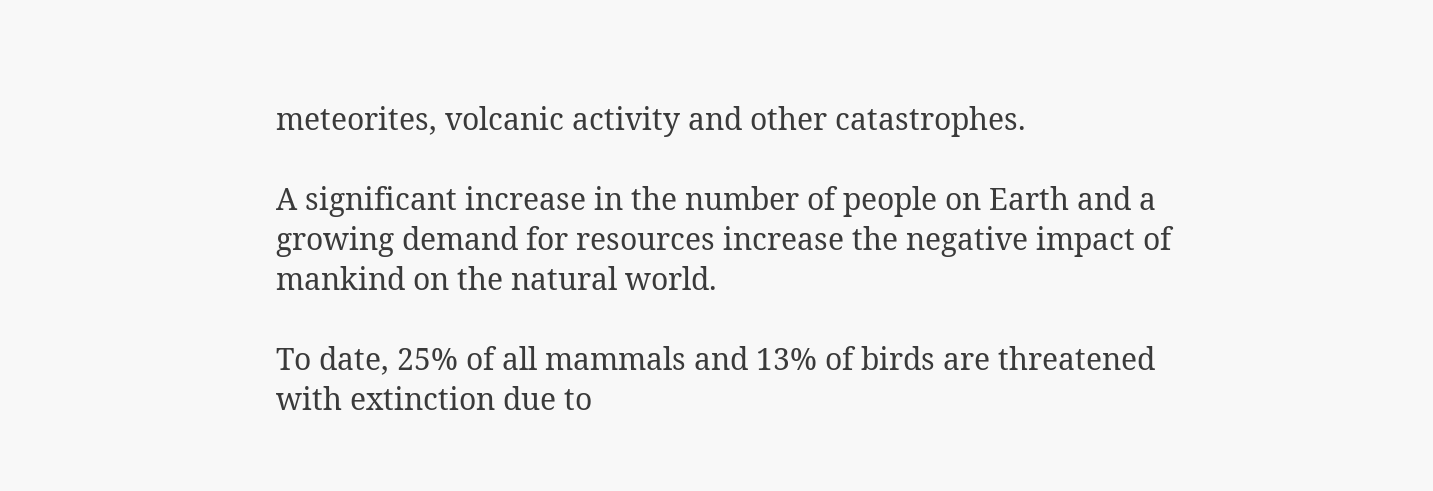meteorites, volcanic activity and other catastrophes.

A significant increase in the number of people on Earth and a growing demand for resources increase the negative impact of mankind on the natural world.

To date, 25% of all mammals and 13% of birds are threatened with extinction due to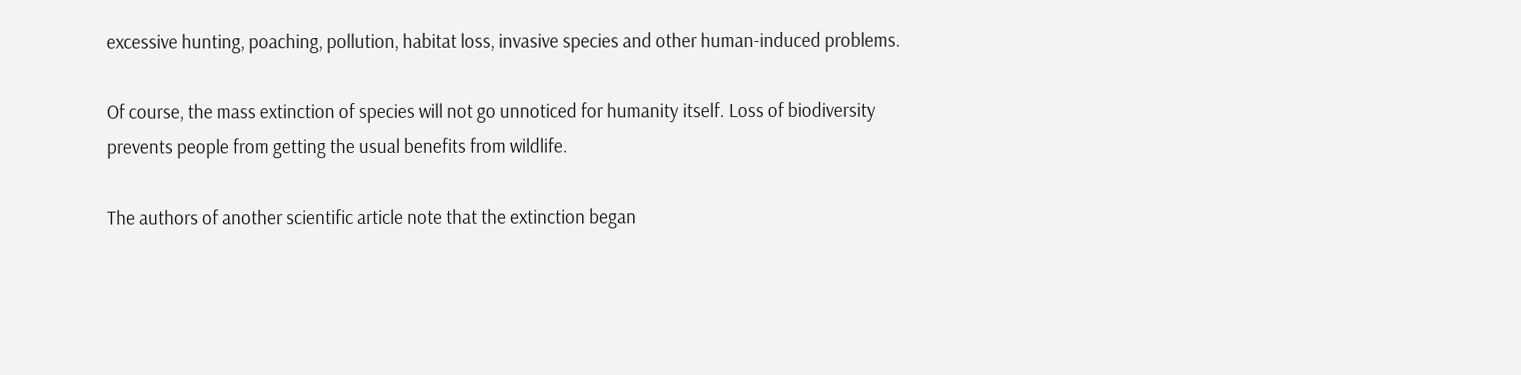excessive hunting, poaching, pollution, habitat loss, invasive species and other human-induced problems.

Of course, the mass extinction of species will not go unnoticed for humanity itself. Loss of biodiversity prevents people from getting the usual benefits from wildlife.

The authors of another scientific article note that the extinction began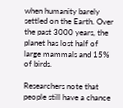when humanity barely settled on the Earth. Over the past 3000 years, the planet has lost half of large mammals and 15% of birds.

Researchers note that people still have a chance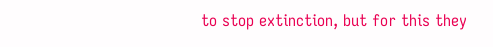to stop extinction, but for this they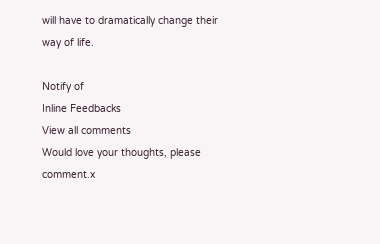will have to dramatically change their way of life.

Notify of
Inline Feedbacks
View all comments
Would love your thoughts, please comment.x